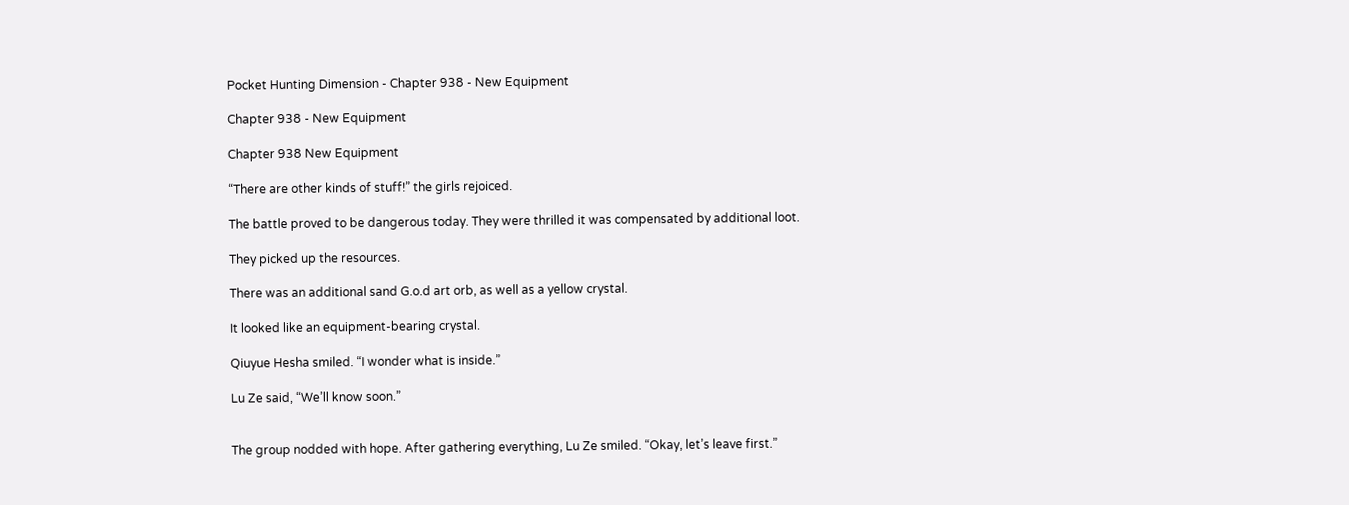Pocket Hunting Dimension - Chapter 938 - New Equipment

Chapter 938 - New Equipment

Chapter 938 New Equipment

“There are other kinds of stuff!” the girls rejoiced.

The battle proved to be dangerous today. They were thrilled it was compensated by additional loot.

They picked up the resources.

There was an additional sand G.o.d art orb, as well as a yellow crystal.

It looked like an equipment-bearing crystal.

Qiuyue Hesha smiled. “I wonder what is inside.”

Lu Ze said, “We’ll know soon.”


The group nodded with hope. After gathering everything, Lu Ze smiled. “Okay, let’s leave first.”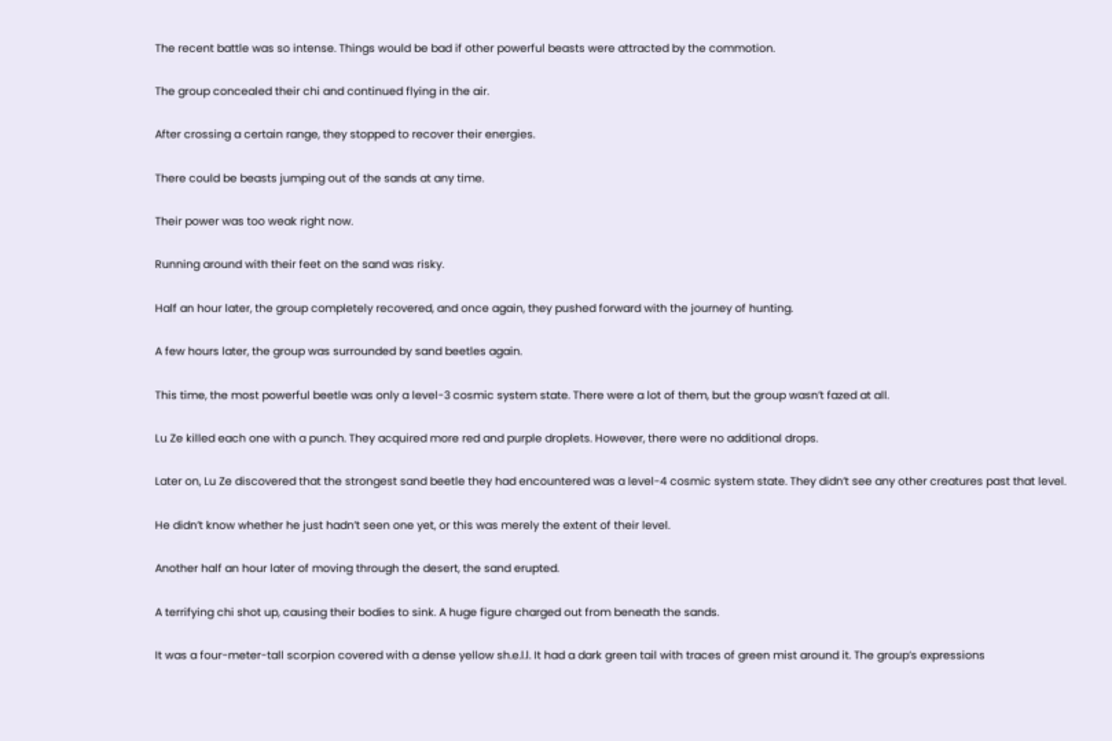The recent battle was so intense. Things would be bad if other powerful beasts were attracted by the commotion.

The group concealed their chi and continued flying in the air.

After crossing a certain range, they stopped to recover their energies.

There could be beasts jumping out of the sands at any time.

Their power was too weak right now.

Running around with their feet on the sand was risky.

Half an hour later, the group completely recovered, and once again, they pushed forward with the journey of hunting.

A few hours later, the group was surrounded by sand beetles again.

This time, the most powerful beetle was only a level-3 cosmic system state. There were a lot of them, but the group wasn’t fazed at all.

Lu Ze killed each one with a punch. They acquired more red and purple droplets. However, there were no additional drops.

Later on, Lu Ze discovered that the strongest sand beetle they had encountered was a level-4 cosmic system state. They didn’t see any other creatures past that level.

He didn’t know whether he just hadn’t seen one yet, or this was merely the extent of their level.

Another half an hour later of moving through the desert, the sand erupted.

A terrifying chi shot up, causing their bodies to sink. A huge figure charged out from beneath the sands.

It was a four-meter-tall scorpion covered with a dense yellow sh.e.l.l. It had a dark green tail with traces of green mist around it. The group’s expressions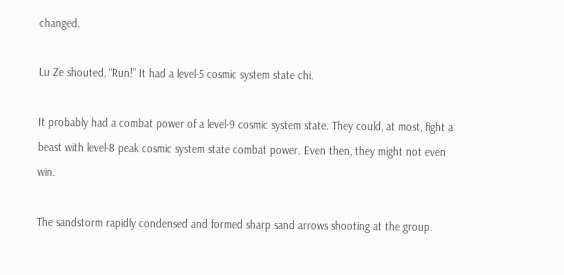changed.

Lu Ze shouted, “Run!” It had a level-5 cosmic system state chi.

It probably had a combat power of a level-9 cosmic system state. They could, at most, fight a beast with level-8 peak cosmic system state combat power. Even then, they might not even win.

The sandstorm rapidly condensed and formed sharp sand arrows shooting at the group.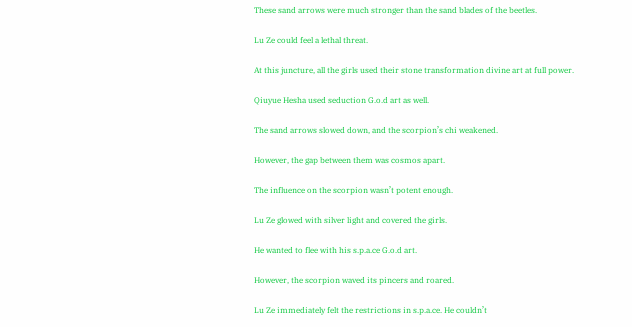These sand arrows were much stronger than the sand blades of the beetles.

Lu Ze could feel a lethal threat.

At this juncture, all the girls used their stone transformation divine art at full power.

Qiuyue Hesha used seduction G.o.d art as well.

The sand arrows slowed down, and the scorpion’s chi weakened.

However, the gap between them was cosmos apart.

The influence on the scorpion wasn’t potent enough.

Lu Ze glowed with silver light and covered the girls.

He wanted to flee with his s.p.a.ce G.o.d art.

However, the scorpion waved its pincers and roared.

Lu Ze immediately felt the restrictions in s.p.a.ce. He couldn’t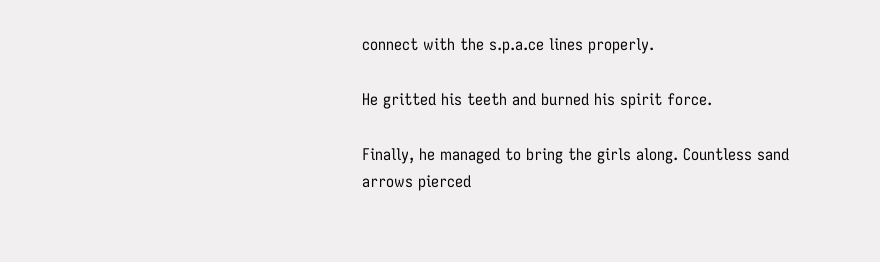connect with the s.p.a.ce lines properly.

He gritted his teeth and burned his spirit force.

Finally, he managed to bring the girls along. Countless sand arrows pierced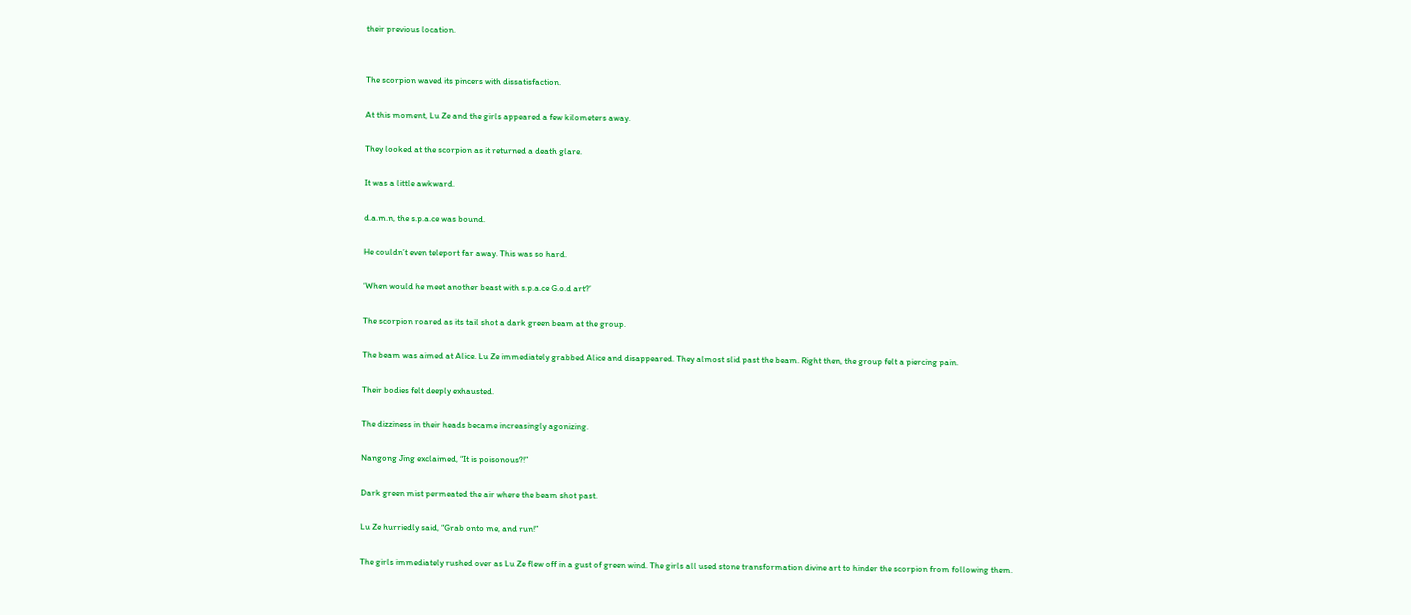their previous location.


The scorpion waved its pincers with dissatisfaction.

At this moment, Lu Ze and the girls appeared a few kilometers away.

They looked at the scorpion as it returned a death glare.

It was a little awkward.

d.a.m.n, the s.p.a.ce was bound.

He couldn’t even teleport far away. This was so hard.

‘When would he meet another beast with s.p.a.ce G.o.d art?’

The scorpion roared as its tail shot a dark green beam at the group.

The beam was aimed at Alice. Lu Ze immediately grabbed Alice and disappeared. They almost slid past the beam. Right then, the group felt a piercing pain.

Their bodies felt deeply exhausted.

The dizziness in their heads became increasingly agonizing.

Nangong Jing exclaimed, “It is poisonous?!”

Dark green mist permeated the air where the beam shot past.

Lu Ze hurriedly said, “Grab onto me, and run!”

The girls immediately rushed over as Lu Ze flew off in a gust of green wind. The girls all used stone transformation divine art to hinder the scorpion from following them.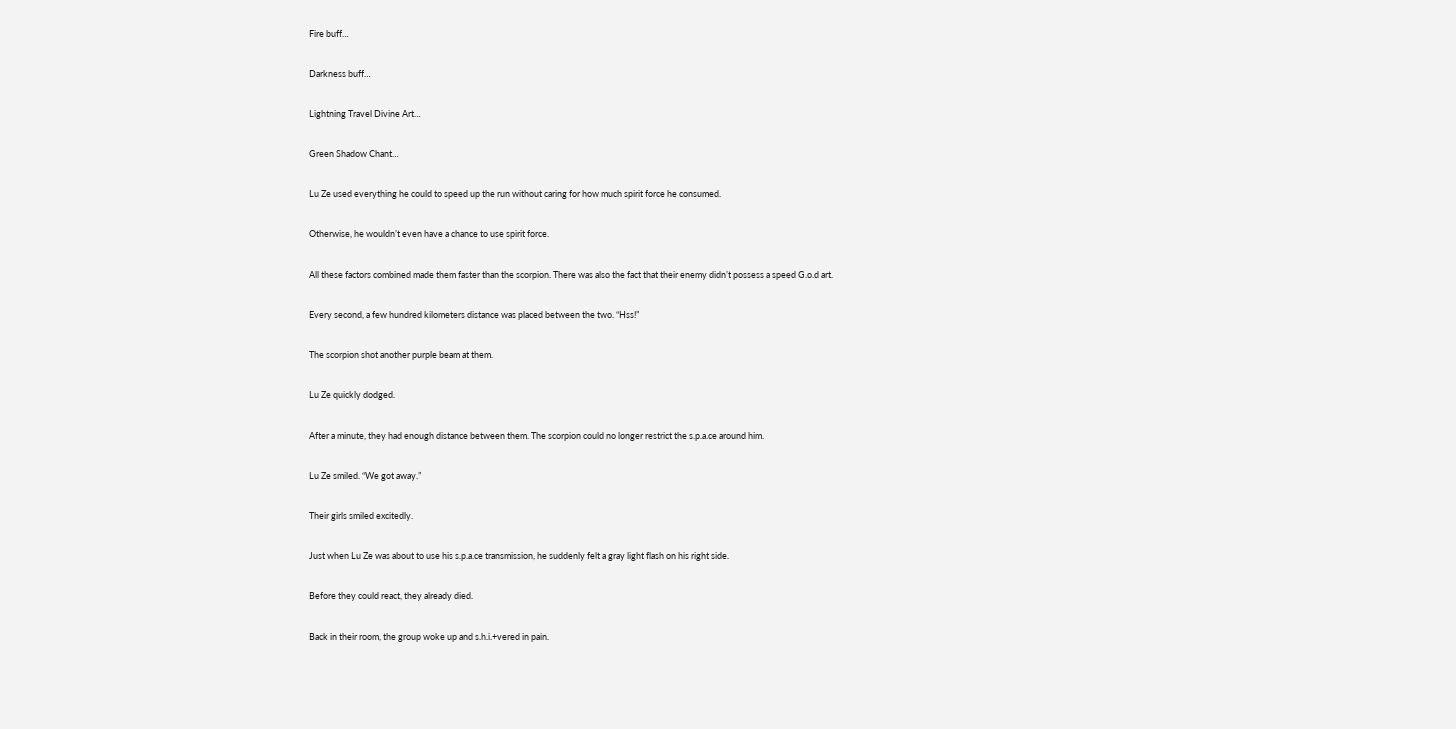Fire buff…

Darkness buff…

Lightning Travel Divine Art…

Green Shadow Chant…

Lu Ze used everything he could to speed up the run without caring for how much spirit force he consumed.

Otherwise, he wouldn’t even have a chance to use spirit force.

All these factors combined made them faster than the scorpion. There was also the fact that their enemy didn’t possess a speed G.o.d art.

Every second, a few hundred kilometers distance was placed between the two. “Hss!”

The scorpion shot another purple beam at them.

Lu Ze quickly dodged.

After a minute, they had enough distance between them. The scorpion could no longer restrict the s.p.a.ce around him.

Lu Ze smiled. “We got away.”

Their girls smiled excitedly.

Just when Lu Ze was about to use his s.p.a.ce transmission, he suddenly felt a gray light flash on his right side.

Before they could react, they already died.

Back in their room, the group woke up and s.h.i.+vered in pain.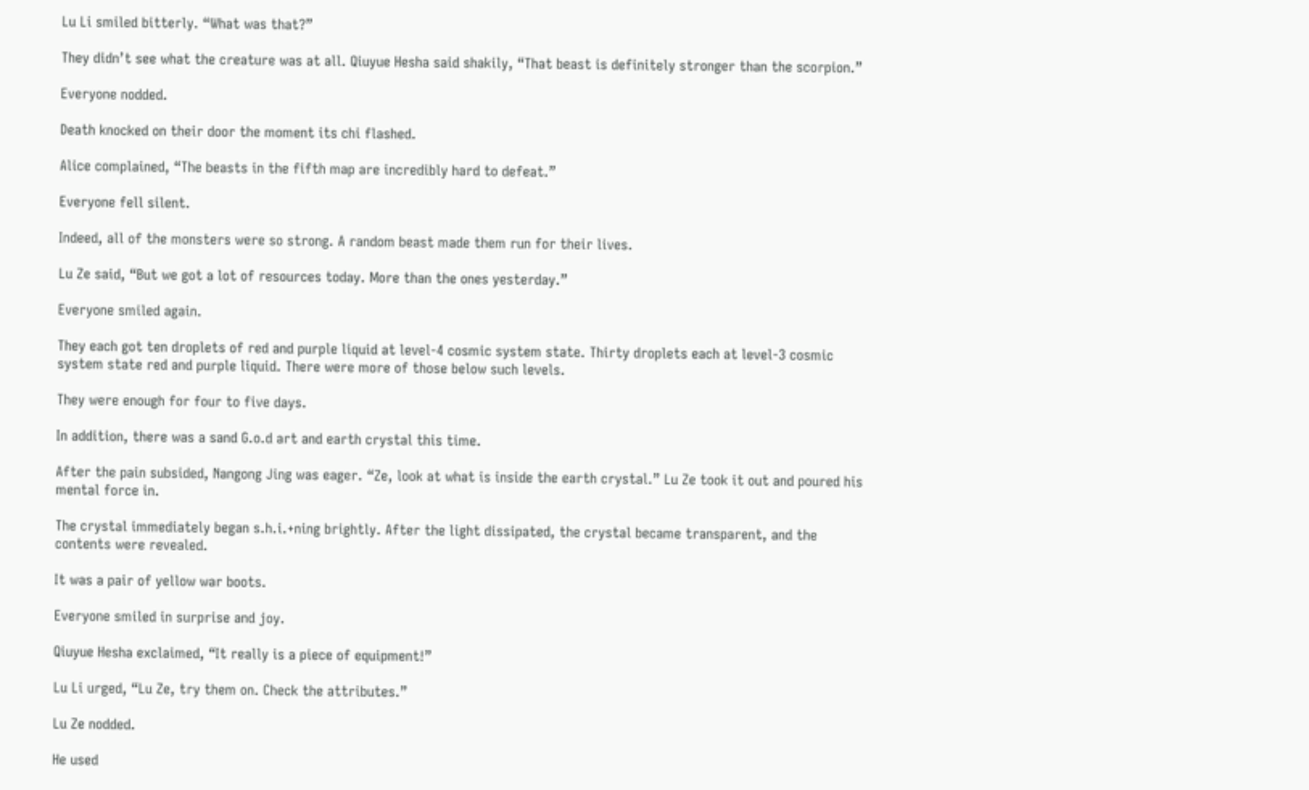Lu Li smiled bitterly. “What was that?”

They didn’t see what the creature was at all. Qiuyue Hesha said shakily, “That beast is definitely stronger than the scorpion.”

Everyone nodded.

Death knocked on their door the moment its chi flashed.

Alice complained, “The beasts in the fifth map are incredibly hard to defeat.”

Everyone fell silent.

Indeed, all of the monsters were so strong. A random beast made them run for their lives.

Lu Ze said, “But we got a lot of resources today. More than the ones yesterday.”

Everyone smiled again.

They each got ten droplets of red and purple liquid at level-4 cosmic system state. Thirty droplets each at level-3 cosmic system state red and purple liquid. There were more of those below such levels.

They were enough for four to five days.

In addition, there was a sand G.o.d art and earth crystal this time.

After the pain subsided, Nangong Jing was eager. “Ze, look at what is inside the earth crystal.” Lu Ze took it out and poured his mental force in.

The crystal immediately began s.h.i.+ning brightly. After the light dissipated, the crystal became transparent, and the contents were revealed.

It was a pair of yellow war boots.

Everyone smiled in surprise and joy.

Qiuyue Hesha exclaimed, “It really is a piece of equipment!”

Lu Li urged, “Lu Ze, try them on. Check the attributes.”

Lu Ze nodded.

He used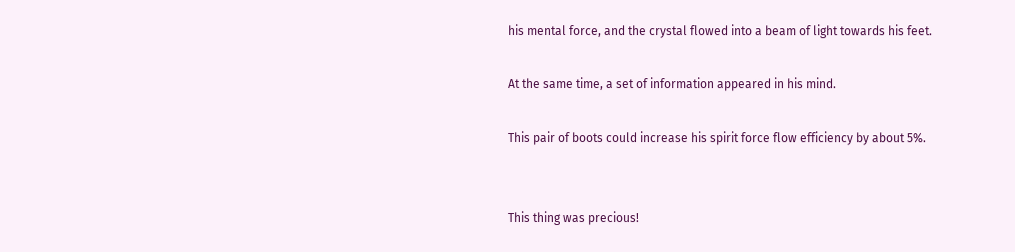his mental force, and the crystal flowed into a beam of light towards his feet.

At the same time, a set of information appeared in his mind.

This pair of boots could increase his spirit force flow efficiency by about 5%.


This thing was precious!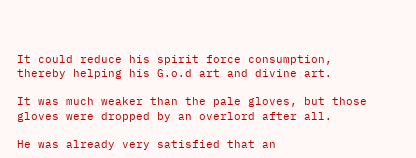It could reduce his spirit force consumption, thereby helping his G.o.d art and divine art.

It was much weaker than the pale gloves, but those gloves were dropped by an overlord after all.

He was already very satisfied that an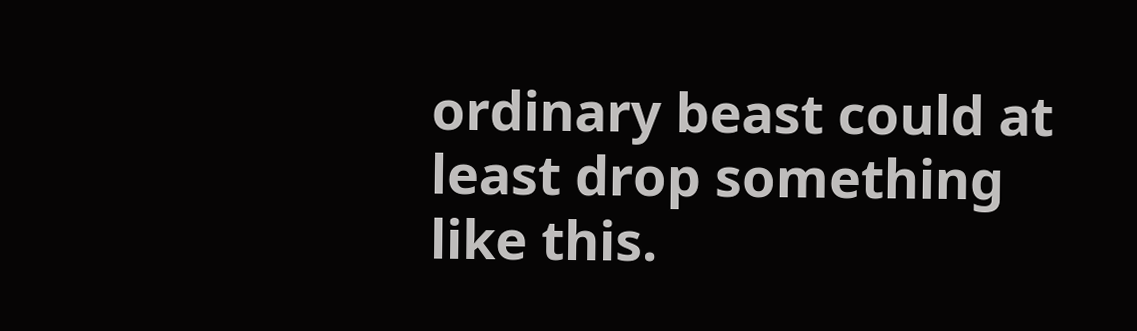ordinary beast could at least drop something like this.